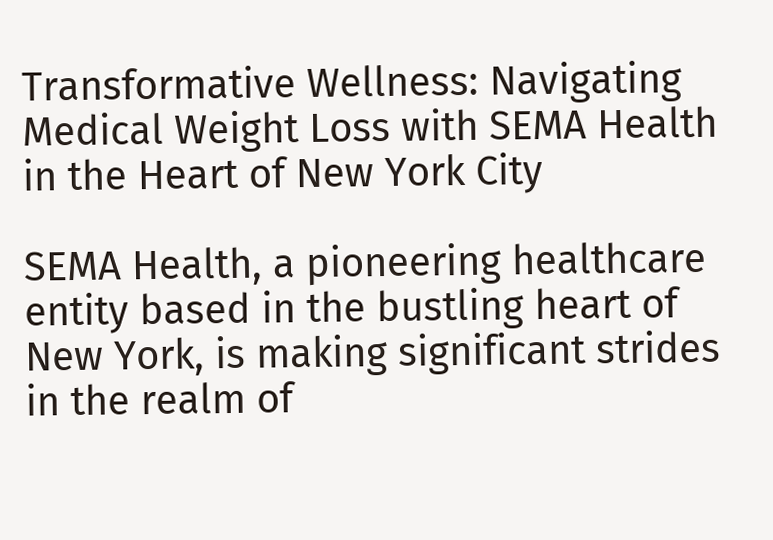Transformative Wellness: Navigating Medical Weight Loss with SEMA Health in the Heart of New York City

SEMA Health, a pioneering healthcare entity based in the bustling heart of New York, is making significant strides in the realm of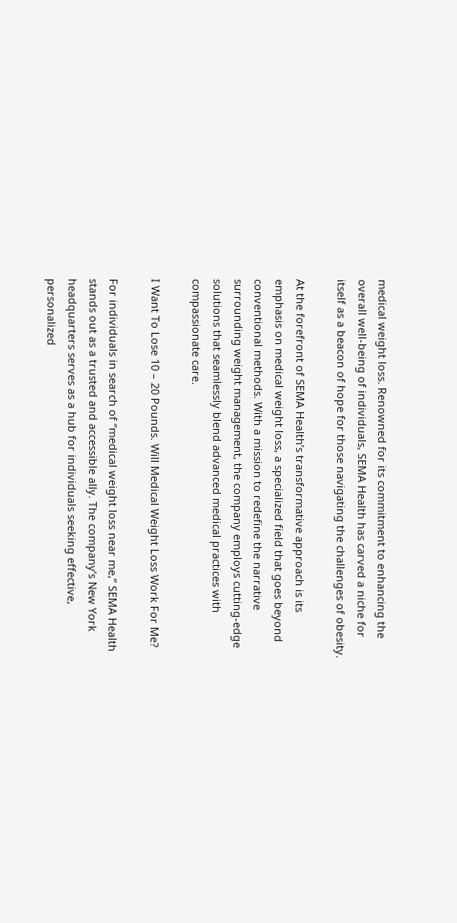medical weight loss. Renowned for its commitment to enhancing the overall well-being of individuals, SEMA Health has carved a niche for itself as a beacon of hope for those navigating the challenges of obesity.

At the forefront of SEMA Health’s transformative approach is its emphasis on medical weight loss, a specialized field that goes beyond conventional methods. With a mission to redefine the narrative surrounding weight management, the company employs cutting-edge solutions that seamlessly blend advanced medical practices with compassionate care.

I Want To Lose 10 – 20 Pounds. Will Medical Weight Loss Work For Me?

For individuals in search of “medical weight loss near me,” SEMA Health stands out as a trusted and accessible ally. The company’s New York headquarters serves as a hub for individuals seeking effective, personalized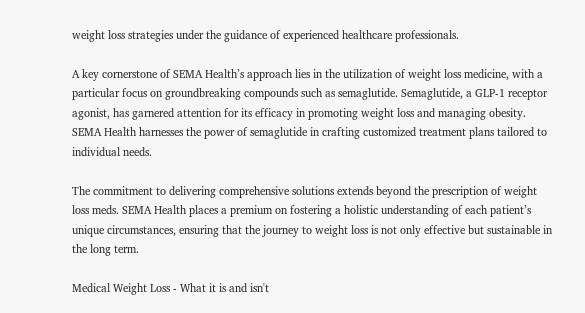weight loss strategies under the guidance of experienced healthcare professionals.

A key cornerstone of SEMA Health’s approach lies in the utilization of weight loss medicine, with a particular focus on groundbreaking compounds such as semaglutide. Semaglutide, a GLP-1 receptor agonist, has garnered attention for its efficacy in promoting weight loss and managing obesity. SEMA Health harnesses the power of semaglutide in crafting customized treatment plans tailored to individual needs.

The commitment to delivering comprehensive solutions extends beyond the prescription of weight loss meds. SEMA Health places a premium on fostering a holistic understanding of each patient’s unique circumstances, ensuring that the journey to weight loss is not only effective but sustainable in the long term.

Medical Weight Loss - What it is and isn't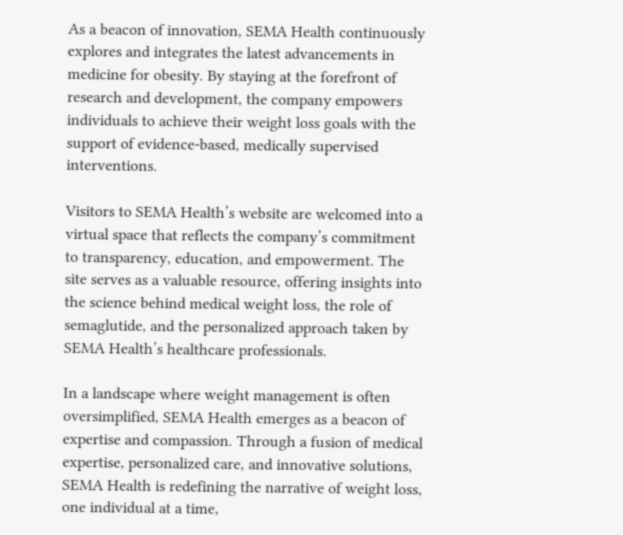As a beacon of innovation, SEMA Health continuously explores and integrates the latest advancements in medicine for obesity. By staying at the forefront of research and development, the company empowers individuals to achieve their weight loss goals with the support of evidence-based, medically supervised interventions.

Visitors to SEMA Health’s website are welcomed into a virtual space that reflects the company’s commitment to transparency, education, and empowerment. The site serves as a valuable resource, offering insights into the science behind medical weight loss, the role of semaglutide, and the personalized approach taken by SEMA Health’s healthcare professionals.

In a landscape where weight management is often oversimplified, SEMA Health emerges as a beacon of expertise and compassion. Through a fusion of medical expertise, personalized care, and innovative solutions, SEMA Health is redefining the narrative of weight loss, one individual at a time,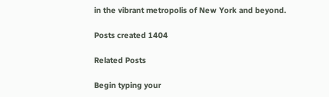in the vibrant metropolis of New York and beyond.

Posts created 1404

Related Posts

Begin typing your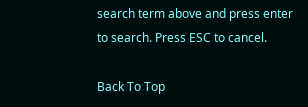search term above and press enter to search. Press ESC to cancel.

Back To Top